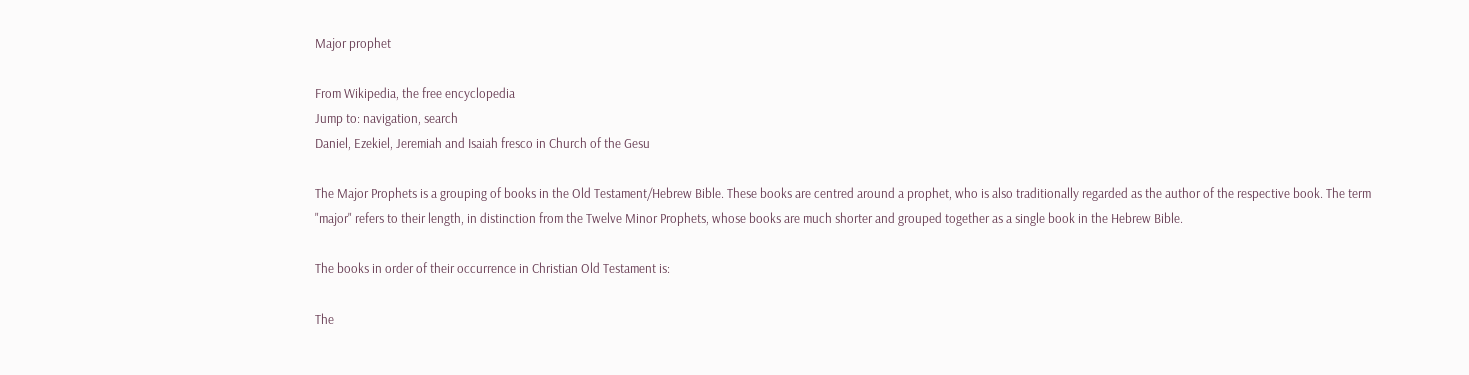Major prophet

From Wikipedia, the free encyclopedia
Jump to: navigation, search
Daniel, Ezekiel, Jeremiah and Isaiah fresco in Church of the Gesu

The Major Prophets is a grouping of books in the Old Testament/Hebrew Bible. These books are centred around a prophet, who is also traditionally regarded as the author of the respective book. The term "major" refers to their length, in distinction from the Twelve Minor Prophets, whose books are much shorter and grouped together as a single book in the Hebrew Bible.

The books in order of their occurrence in Christian Old Testament is:

The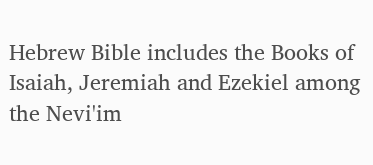Hebrew Bible includes the Books of Isaiah, Jeremiah and Ezekiel among the Nevi'im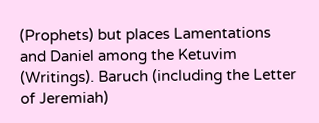(Prophets) but places Lamentations and Daniel among the Ketuvim (Writings). Baruch (including the Letter of Jeremiah)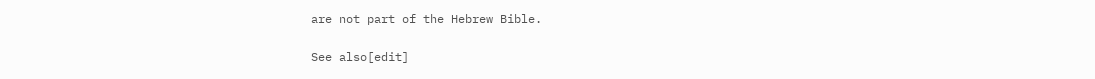are not part of the Hebrew Bible.

See also[edit]